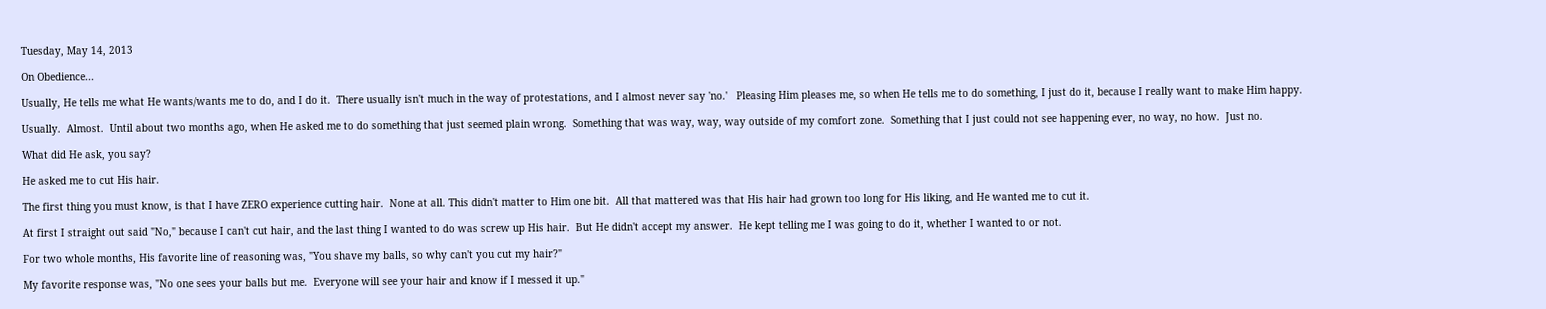Tuesday, May 14, 2013

On Obedience...

Usually, He tells me what He wants/wants me to do, and I do it.  There usually isn't much in the way of protestations, and I almost never say 'no.'   Pleasing Him pleases me, so when He tells me to do something, I just do it, because I really want to make Him happy.

Usually.  Almost.  Until about two months ago, when He asked me to do something that just seemed plain wrong.  Something that was way, way, way outside of my comfort zone.  Something that I just could not see happening ever, no way, no how.  Just no.

What did He ask, you say?

He asked me to cut His hair.

The first thing you must know, is that I have ZERO experience cutting hair.  None at all. This didn't matter to Him one bit.  All that mattered was that His hair had grown too long for His liking, and He wanted me to cut it.

At first I straight out said "No," because I can't cut hair, and the last thing I wanted to do was screw up His hair.  But He didn't accept my answer.  He kept telling me I was going to do it, whether I wanted to or not.

For two whole months, His favorite line of reasoning was, "You shave my balls, so why can't you cut my hair?"

My favorite response was, "No one sees your balls but me.  Everyone will see your hair and know if I messed it up."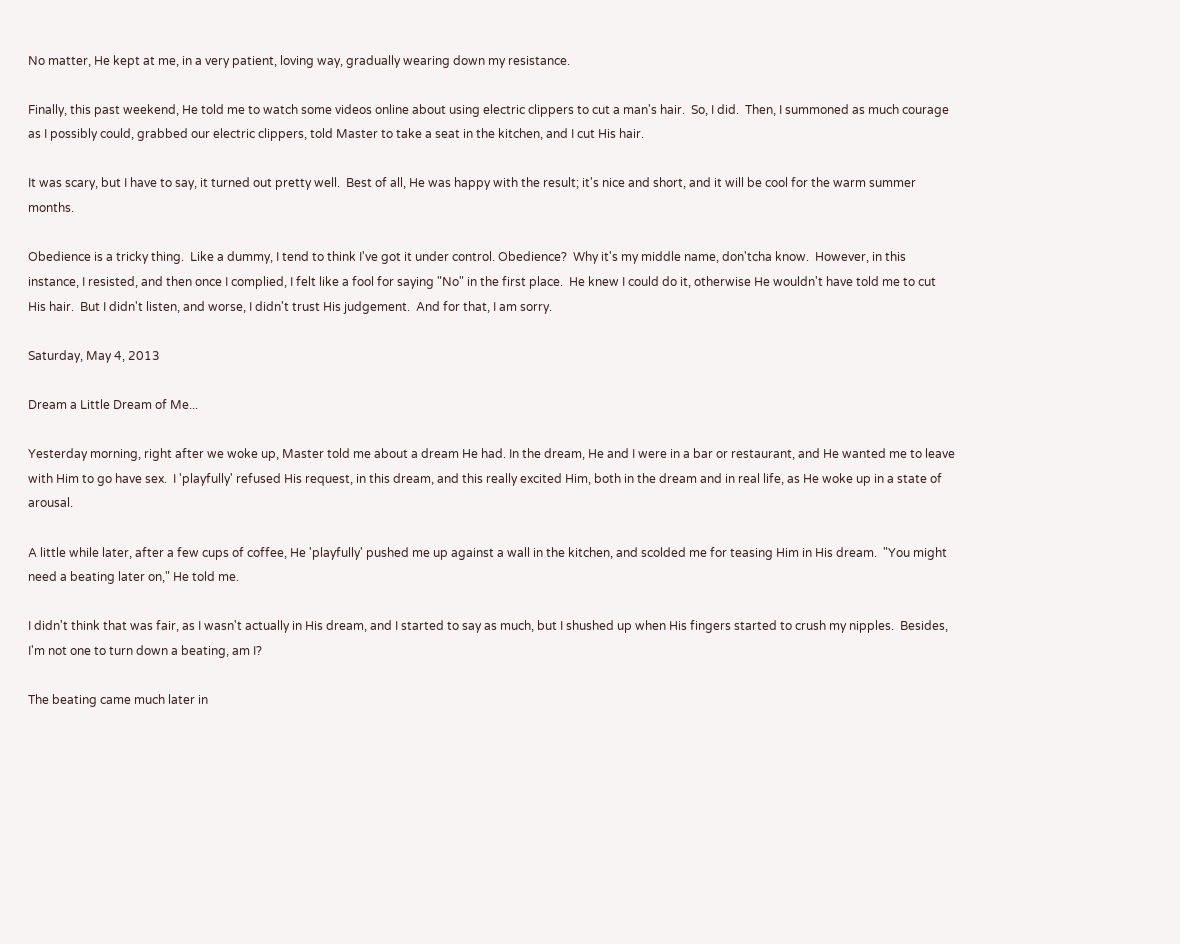No matter, He kept at me, in a very patient, loving way, gradually wearing down my resistance.

Finally, this past weekend, He told me to watch some videos online about using electric clippers to cut a man's hair.  So, I did.  Then, I summoned as much courage as I possibly could, grabbed our electric clippers, told Master to take a seat in the kitchen, and I cut His hair.

It was scary, but I have to say, it turned out pretty well.  Best of all, He was happy with the result; it's nice and short, and it will be cool for the warm summer months.

Obedience is a tricky thing.  Like a dummy, I tend to think I've got it under control. Obedience?  Why it's my middle name, don'tcha know.  However, in this instance, I resisted, and then once I complied, I felt like a fool for saying "No" in the first place.  He knew I could do it, otherwise He wouldn't have told me to cut His hair.  But I didn't listen, and worse, I didn't trust His judgement.  And for that, I am sorry.

Saturday, May 4, 2013

Dream a Little Dream of Me...

Yesterday morning, right after we woke up, Master told me about a dream He had. In the dream, He and I were in a bar or restaurant, and He wanted me to leave with Him to go have sex.  I 'playfully' refused His request, in this dream, and this really excited Him, both in the dream and in real life, as He woke up in a state of arousal.

A little while later, after a few cups of coffee, He 'playfully' pushed me up against a wall in the kitchen, and scolded me for teasing Him in His dream.  "You might need a beating later on," He told me.

I didn't think that was fair, as I wasn't actually in His dream, and I started to say as much, but I shushed up when His fingers started to crush my nipples.  Besides, I'm not one to turn down a beating, am I?

The beating came much later in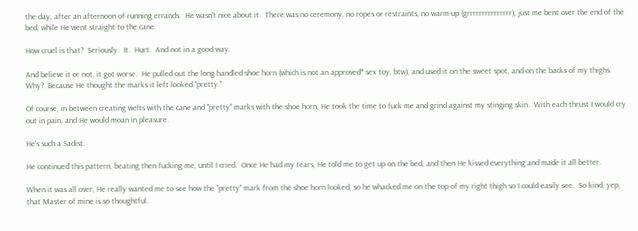the day, after an afternoon of running errands.  He wasn't nice about it.  There was no ceremony, no ropes or restraints, no warm-up (grrrrrrrrrrrrrrr), just me bent over the end of the bed, while He went straight to the cane.

How cruel is that?  Seriously.  It.  Hurt.  And not in a good way.

And believe it or not, it got worse.  He pulled out the long handled shoe horn (which is not an approved* sex toy, btw), and used it on the sweet spot, and on the backs of my thighs.  Why?  Because He thought the marks it left looked "pretty."

Of course, in between creating welts with the cane and "pretty" marks with the shoe horn, He took the time to fuck me and grind against my stinging skin.  With each thrust I would cry out in pain, and He would moan in pleasure.

He's such a Sadist.

He continued this pattern, beating then fucking me, until I cried.  Once He had my tears, He told me to get up on the bed, and then He kissed everything and made it all better.

When it was all over, He really wanted me to see how the "pretty" mark from the shoe horn looked, so he whacked me on the top of my right thigh so I could easily see.  So kind, yep, that Master of mine is so thoughtful.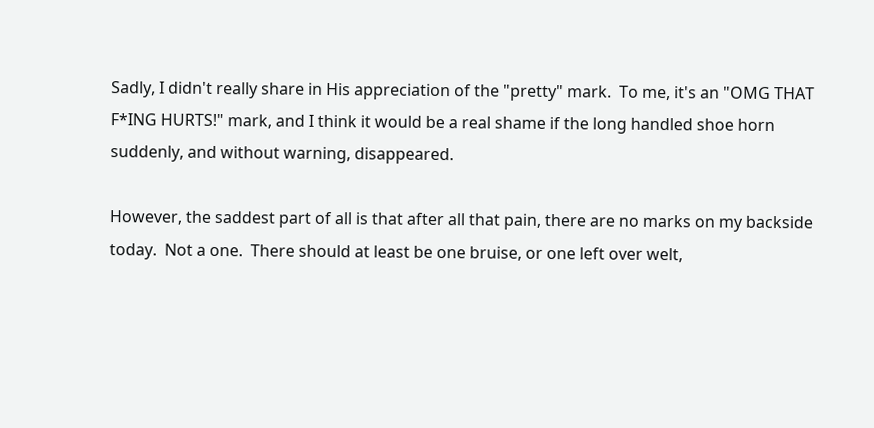Sadly, I didn't really share in His appreciation of the "pretty" mark.  To me, it's an "OMG THAT F*ING HURTS!" mark, and I think it would be a real shame if the long handled shoe horn suddenly, and without warning, disappeared.

However, the saddest part of all is that after all that pain, there are no marks on my backside today.  Not a one.  There should at least be one bruise, or one left over welt,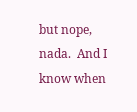but nope, nada.  And I know when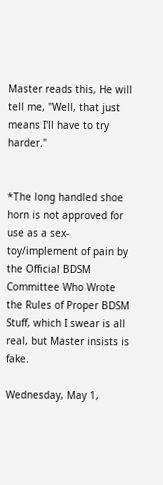Master reads this, He will tell me, "Well, that just means I'll have to try harder."


*The long handled shoe horn is not approved for use as a sex-toy/implement of pain by the Official BDSM Committee Who Wrote the Rules of Proper BDSM Stuff, which I swear is all real, but Master insists is fake.

Wednesday, May 1,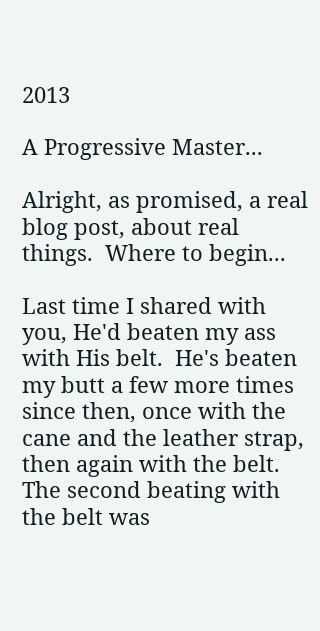2013

A Progressive Master...

Alright, as promised, a real blog post, about real things.  Where to begin...

Last time I shared with you, He'd beaten my ass with His belt.  He's beaten my butt a few more times since then, once with the cane and the leather strap, then again with the belt.  The second beating with the belt was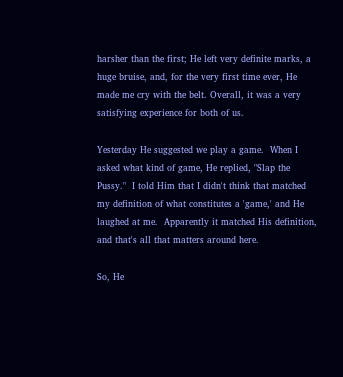harsher than the first; He left very definite marks, a huge bruise, and, for the very first time ever, He made me cry with the belt. Overall, it was a very satisfying experience for both of us.

Yesterday He suggested we play a game.  When I asked what kind of game, He replied, "Slap the Pussy."  I told Him that I didn't think that matched my definition of what constitutes a 'game,' and He laughed at me.  Apparently it matched His definition, and that's all that matters around here.

So, He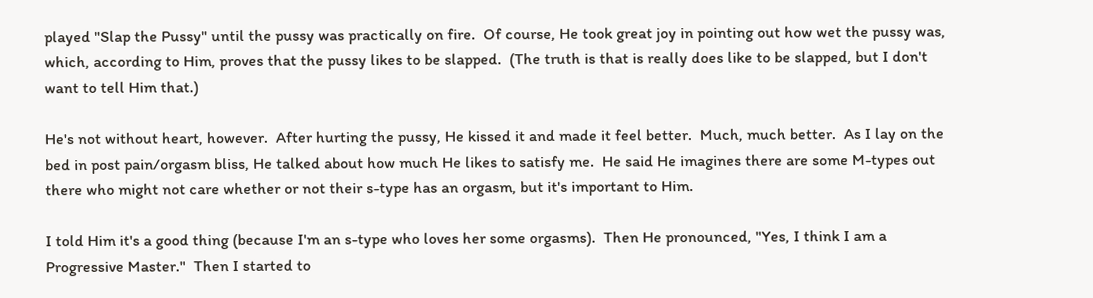played "Slap the Pussy" until the pussy was practically on fire.  Of course, He took great joy in pointing out how wet the pussy was, which, according to Him, proves that the pussy likes to be slapped.  (The truth is that is really does like to be slapped, but I don't want to tell Him that.)

He's not without heart, however.  After hurting the pussy, He kissed it and made it feel better.  Much, much better.  As I lay on the bed in post pain/orgasm bliss, He talked about how much He likes to satisfy me.  He said He imagines there are some M-types out there who might not care whether or not their s-type has an orgasm, but it's important to Him.

I told Him it's a good thing (because I'm an s-type who loves her some orgasms).  Then He pronounced, "Yes, I think I am a Progressive Master."  Then I started to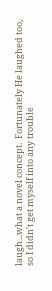laugh...what a novel concept.  Fortunately He laughed too, so I didn't get myself into any trouble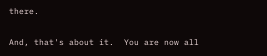there.

And, that's about it.  You are now all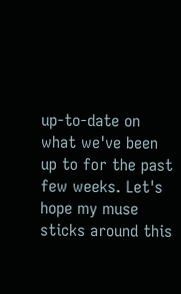up-to-date on what we've been up to for the past few weeks. Let's hope my muse sticks around this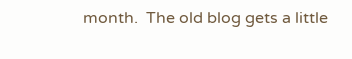month.  The old blog gets a little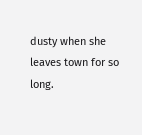dusty when she leaves town for so long.